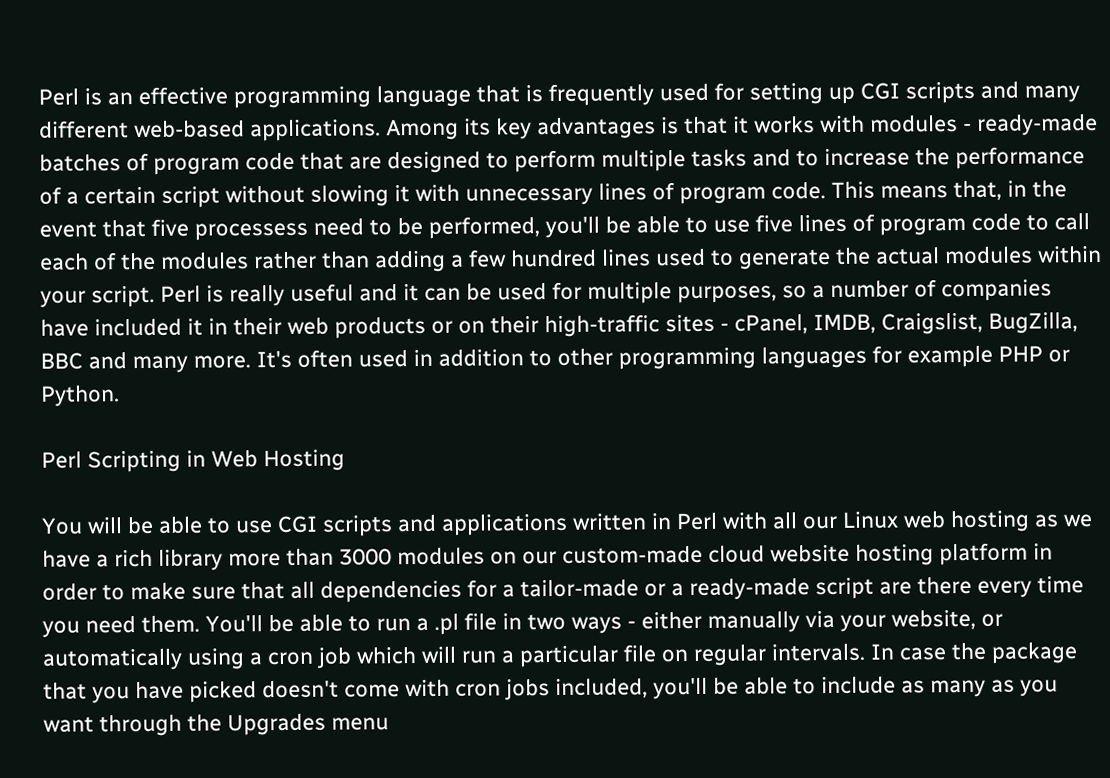Perl is an effective programming language that is frequently used for setting up CGI scripts and many different web-based applications. Among its key advantages is that it works with modules - ready-made batches of program code that are designed to perform multiple tasks and to increase the performance of a certain script without slowing it with unnecessary lines of program code. This means that, in the event that five processess need to be performed, you'll be able to use five lines of program code to call each of the modules rather than adding a few hundred lines used to generate the actual modules within your script. Perl is really useful and it can be used for multiple purposes, so a number of companies have included it in their web products or on their high-traffic sites - cPanel, IMDB, Craigslist, BugZilla, BBC and many more. It's often used in addition to other programming languages for example PHP or Python.

Perl Scripting in Web Hosting

You will be able to use CGI scripts and applications written in Perl with all our Linux web hosting as we have a rich library more than 3000 modules on our custom-made cloud website hosting platform in order to make sure that all dependencies for a tailor-made or a ready-made script are there every time you need them. You'll be able to run a .pl file in two ways - either manually via your website, or automatically using a cron job which will run a particular file on regular intervals. In case the package that you have picked doesn't come with cron jobs included, you'll be able to include as many as you want through the Upgrades menu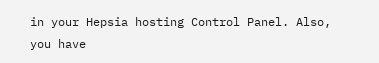in your Hepsia hosting Control Panel. Also, you have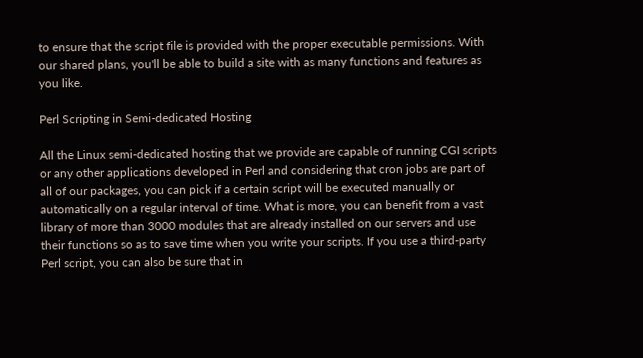to ensure that the script file is provided with the proper executable permissions. With our shared plans, you'll be able to build a site with as many functions and features as you like.

Perl Scripting in Semi-dedicated Hosting

All the Linux semi-dedicated hosting that we provide are capable of running CGI scripts or any other applications developed in Perl and considering that cron jobs are part of all of our packages, you can pick if a certain script will be executed manually or automatically on a regular interval of time. What is more, you can benefit from a vast library of more than 3000 modules that are already installed on our servers and use their functions so as to save time when you write your scripts. If you use a third-party Perl script, you can also be sure that in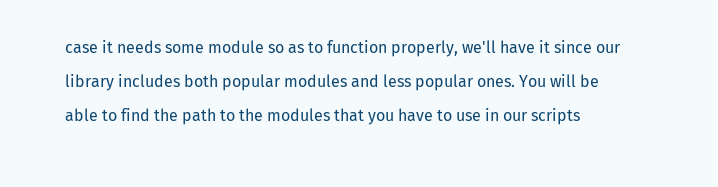case it needs some module so as to function properly, we'll have it since our library includes both popular modules and less popular ones. You will be able to find the path to the modules that you have to use in our scripts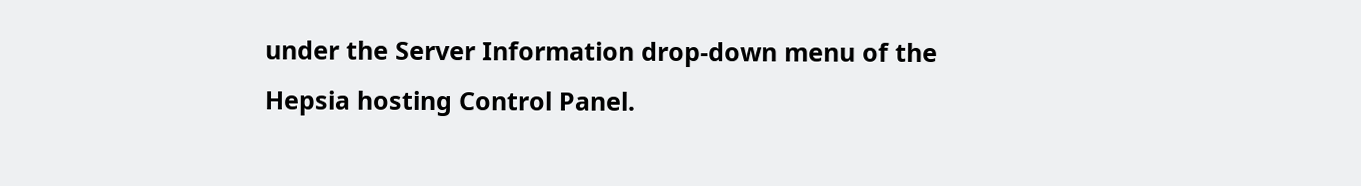under the Server Information drop-down menu of the Hepsia hosting Control Panel.